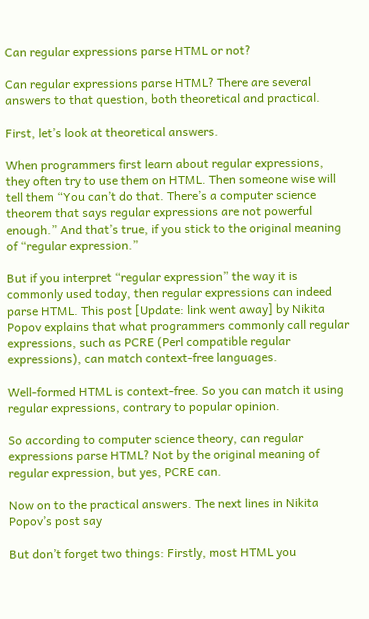Can regular expressions parse HTML or not?

Can regular expressions parse HTML? There are several answers to that question, both theoretical and practical.

First, let’s look at theoretical answers.

When programmers first learn about regular expressions, they often try to use them on HTML. Then someone wise will tell them “You can’t do that. There’s a computer science theorem that says regular expressions are not powerful enough.” And that’s true, if you stick to the original meaning of “regular expression.”

But if you interpret “regular expression” the way it is commonly used today, then regular expressions can indeed parse HTML. This post [Update: link went away] by Nikita Popov explains that what programmers commonly call regular expressions, such as PCRE (Perl compatible regular expressions), can match context-free languages.

Well-formed HTML is context-free. So you can match it using regular expressions, contrary to popular opinion.

So according to computer science theory, can regular expressions parse HTML? Not by the original meaning of regular expression, but yes, PCRE can.

Now on to the practical answers. The next lines in Nikita Popov’s post say

But don’t forget two things: Firstly, most HTML you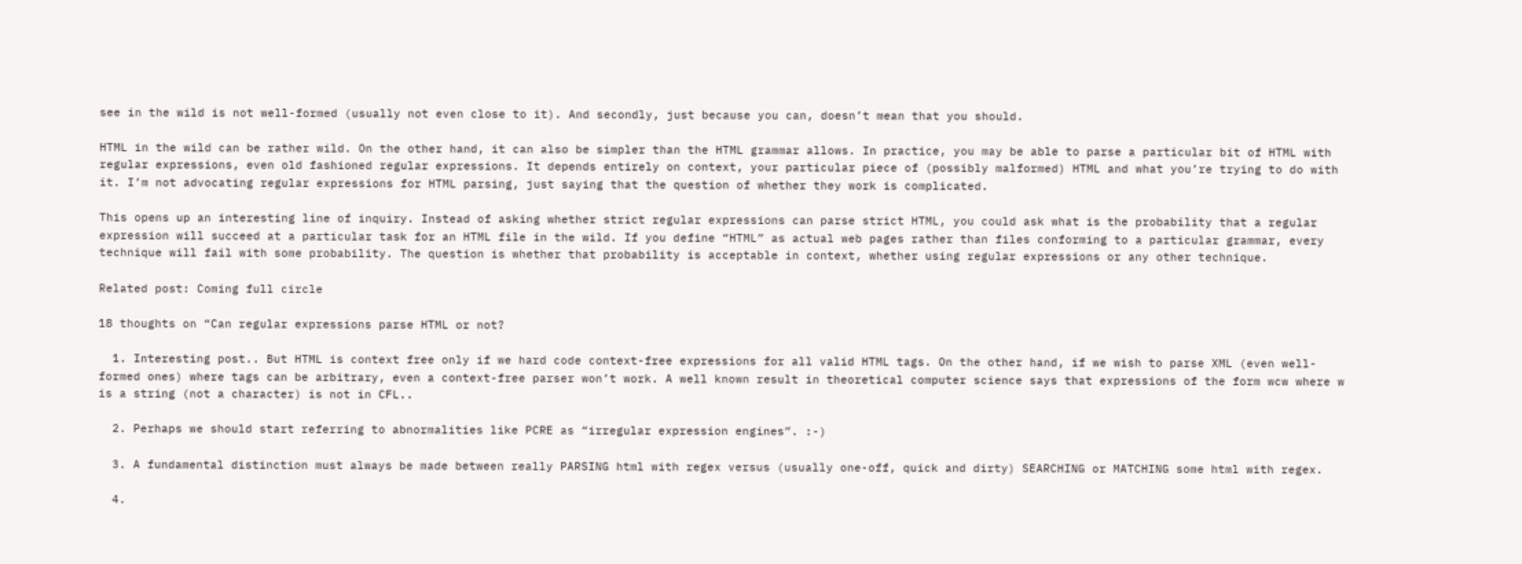see in the wild is not well-formed (usually not even close to it). And secondly, just because you can, doesn’t mean that you should.

HTML in the wild can be rather wild. On the other hand, it can also be simpler than the HTML grammar allows. In practice, you may be able to parse a particular bit of HTML with regular expressions, even old fashioned regular expressions. It depends entirely on context, your particular piece of (possibly malformed) HTML and what you’re trying to do with it. I’m not advocating regular expressions for HTML parsing, just saying that the question of whether they work is complicated.

This opens up an interesting line of inquiry. Instead of asking whether strict regular expressions can parse strict HTML, you could ask what is the probability that a regular expression will succeed at a particular task for an HTML file in the wild. If you define “HTML” as actual web pages rather than files conforming to a particular grammar, every technique will fail with some probability. The question is whether that probability is acceptable in context, whether using regular expressions or any other technique.

Related post: Coming full circle

18 thoughts on “Can regular expressions parse HTML or not?

  1. Interesting post.. But HTML is context free only if we hard code context-free expressions for all valid HTML tags. On the other hand, if we wish to parse XML (even well-formed ones) where tags can be arbitrary, even a context-free parser won’t work. A well known result in theoretical computer science says that expressions of the form wcw where w is a string (not a character) is not in CFL..

  2. Perhaps we should start referring to abnormalities like PCRE as “irregular expression engines”. :-)

  3. A fundamental distinction must always be made between really PARSING html with regex versus (usually one-off, quick and dirty) SEARCHING or MATCHING some html with regex.

  4.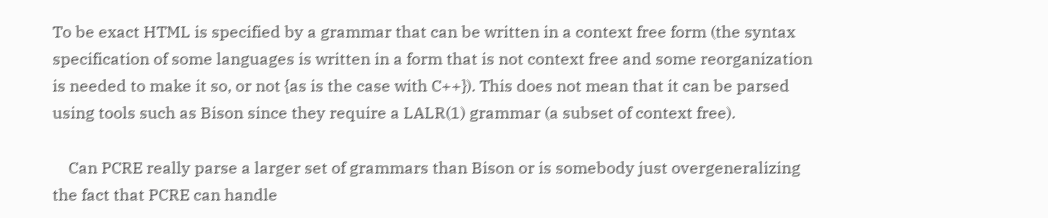To be exact HTML is specified by a grammar that can be written in a context free form (the syntax specification of some languages is written in a form that is not context free and some reorganization is needed to make it so, or not {as is the case with C++}). This does not mean that it can be parsed using tools such as Bison since they require a LALR(1) grammar (a subset of context free).

    Can PCRE really parse a larger set of grammars than Bison or is somebody just overgeneralizing the fact that PCRE can handle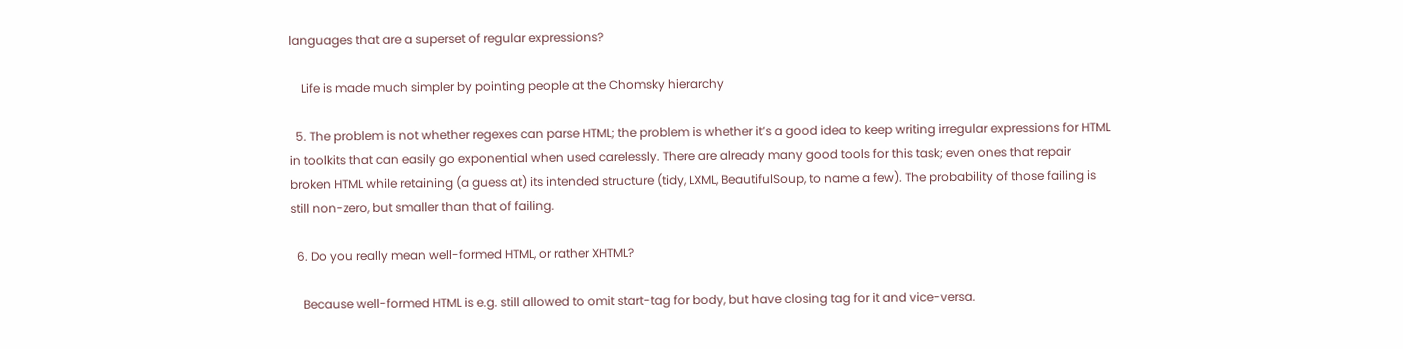languages that are a superset of regular expressions?

    Life is made much simpler by pointing people at the Chomsky hierarchy

  5. The problem is not whether regexes can parse HTML; the problem is whether it’s a good idea to keep writing irregular expressions for HTML in toolkits that can easily go exponential when used carelessly. There are already many good tools for this task; even ones that repair broken HTML while retaining (a guess at) its intended structure (tidy, LXML, BeautifulSoup, to name a few). The probability of those failing is still non-zero, but smaller than that of failing.

  6. Do you really mean well-formed HTML, or rather XHTML?

    Because well-formed HTML is e.g. still allowed to omit start-tag for body, but have closing tag for it and vice-versa.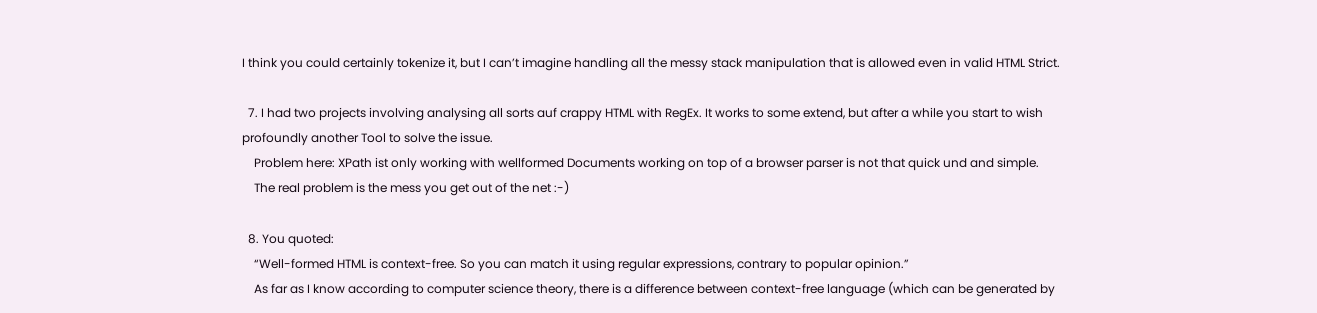I think you could certainly tokenize it, but I can’t imagine handling all the messy stack manipulation that is allowed even in valid HTML Strict.

  7. I had two projects involving analysing all sorts auf crappy HTML with RegEx. It works to some extend, but after a while you start to wish profoundly another Tool to solve the issue.
    Problem here: XPath ist only working with wellformed Documents working on top of a browser parser is not that quick und and simple.
    The real problem is the mess you get out of the net :-)

  8. You quoted:
    “Well-formed HTML is context-free. So you can match it using regular expressions, contrary to popular opinion.”
    As far as I know according to computer science theory, there is a difference between context-free language (which can be generated by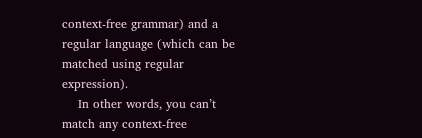context-free grammar) and a regular language (which can be matched using regular expression).
    In other words, you can’t match any context-free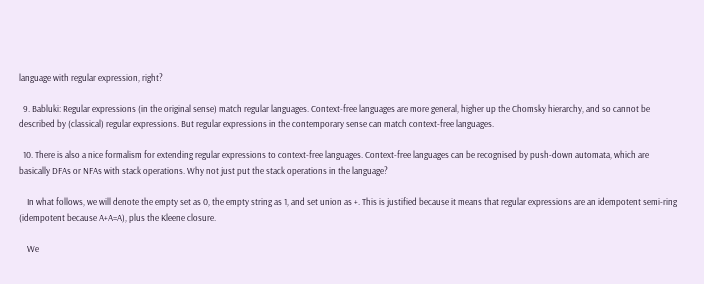language with regular expression, right?

  9. Babluki: Regular expressions (in the original sense) match regular languages. Context-free languages are more general, higher up the Chomsky hierarchy, and so cannot be described by (classical) regular expressions. But regular expressions in the contemporary sense can match context-free languages.

  10. There is also a nice formalism for extending regular expressions to context-free languages. Context-free languages can be recognised by push-down automata, which are basically DFAs or NFAs with stack operations. Why not just put the stack operations in the language?

    In what follows, we will denote the empty set as 0, the empty string as 1, and set union as +. This is justified because it means that regular expressions are an idempotent semi-ring (idempotent because A+A=A), plus the Kleene closure.

    We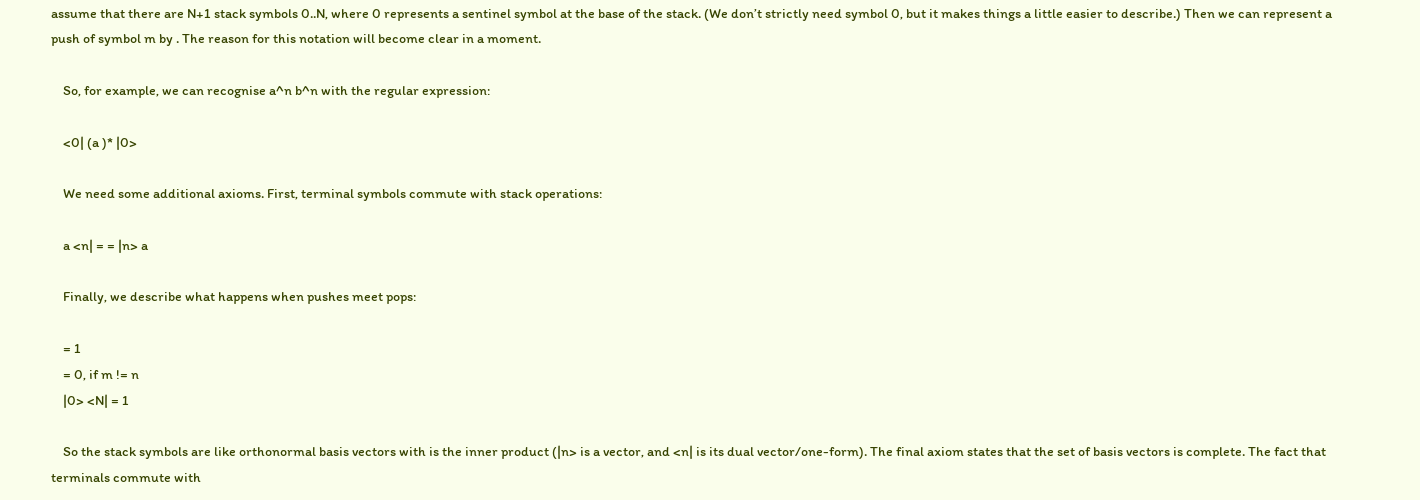assume that there are N+1 stack symbols 0..N, where 0 represents a sentinel symbol at the base of the stack. (We don’t strictly need symbol 0, but it makes things a little easier to describe.) Then we can represent a push of symbol m by . The reason for this notation will become clear in a moment.

    So, for example, we can recognise a^n b^n with the regular expression:

    <0| (a )* |0>

    We need some additional axioms. First, terminal symbols commute with stack operations:

    a <n| = = |n> a

    Finally, we describe what happens when pushes meet pops:

    = 1
    = 0, if m != n
    |0> <N| = 1

    So the stack symbols are like orthonormal basis vectors with is the inner product (|n> is a vector, and <n| is its dual vector/one-form). The final axiom states that the set of basis vectors is complete. The fact that terminals commute with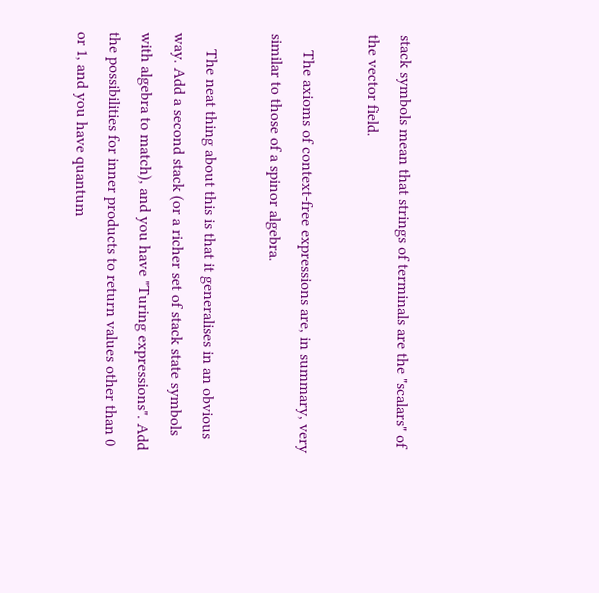stack symbols mean that strings of terminals are the "scalars" of the vector field.

    The axioms of context-free expressions are, in summary, very similar to those of a spinor algebra.

    The neat thing about this is that it generalises in an obvious way. Add a second stack (or a richer set of stack state symbols with algebra to match), and you have "Turing expressions". Add the possibilities for inner products to return values other than 0 or 1, and you have quantum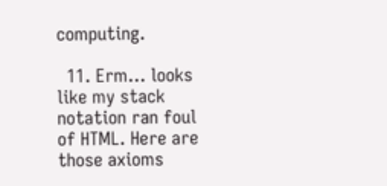computing.

  11. Erm… looks like my stack notation ran foul of HTML. Here are those axioms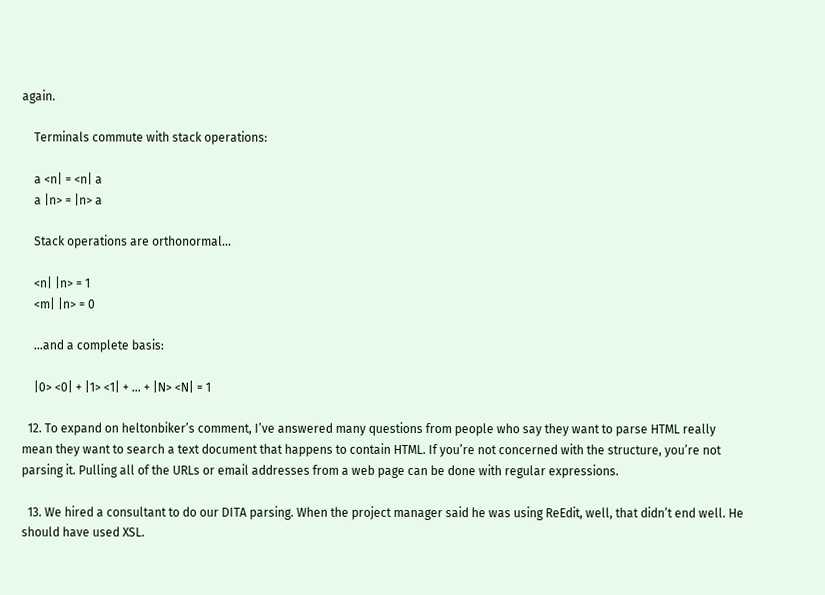again.

    Terminals commute with stack operations:

    a <n| = <n| a
    a |n> = |n> a

    Stack operations are orthonormal…

    <n| |n> = 1
    <m| |n> = 0

    …and a complete basis:

    |0> <0| + |1> <1| + … + |N> <N| = 1

  12. To expand on heltonbiker’s comment, I’ve answered many questions from people who say they want to parse HTML really mean they want to search a text document that happens to contain HTML. If you’re not concerned with the structure, you’re not parsing it. Pulling all of the URLs or email addresses from a web page can be done with regular expressions.

  13. We hired a consultant to do our DITA parsing. When the project manager said he was using ReEdit, well, that didn’t end well. He should have used XSL.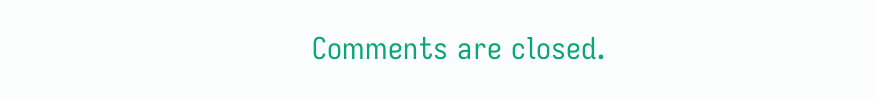Comments are closed.